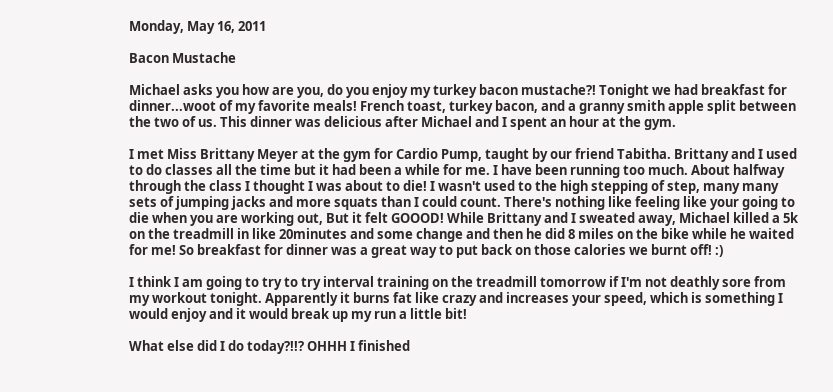Monday, May 16, 2011

Bacon Mustache

Michael asks you how are you, do you enjoy my turkey bacon mustache?! Tonight we had breakfast for dinner...woot of my favorite meals! French toast, turkey bacon, and a granny smith apple split between the two of us. This dinner was delicious after Michael and I spent an hour at the gym.

I met Miss Brittany Meyer at the gym for Cardio Pump, taught by our friend Tabitha. Brittany and I used to do classes all the time but it had been a while for me. I have been running too much. About halfway through the class I thought I was about to die! I wasn't used to the high stepping of step, many many sets of jumping jacks and more squats than I could count. There's nothing like feeling like your going to die when you are working out, But it felt GOOOD! While Brittany and I sweated away, Michael killed a 5k on the treadmill in like 20minutes and some change and then he did 8 miles on the bike while he waited for me! So breakfast for dinner was a great way to put back on those calories we burnt off! :)

I think I am going to try to try interval training on the treadmill tomorrow if I'm not deathly sore from my workout tonight. Apparently it burns fat like crazy and increases your speed, which is something I would enjoy and it would break up my run a little bit!

What else did I do today?!!? OHHH I finished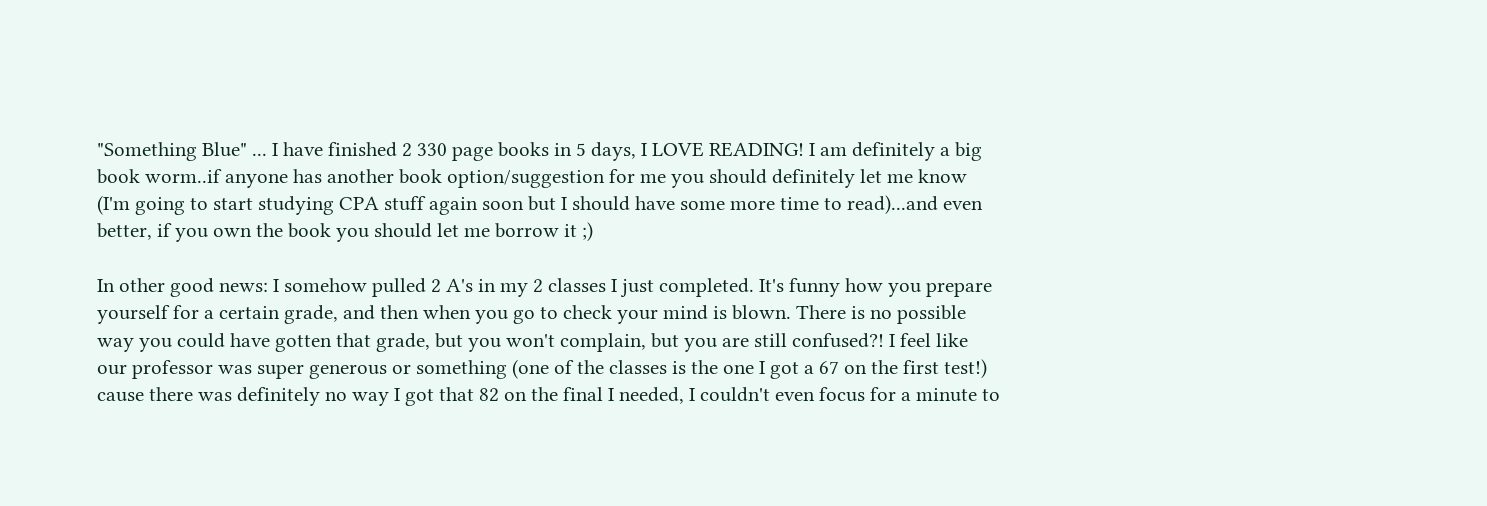"Something Blue" ... I have finished 2 330 page books in 5 days, I LOVE READING! I am definitely a big book worm..if anyone has another book option/suggestion for me you should definitely let me know (I'm going to start studying CPA stuff again soon but I should have some more time to read)...and even better, if you own the book you should let me borrow it ;)

In other good news: I somehow pulled 2 A's in my 2 classes I just completed. It's funny how you prepare yourself for a certain grade, and then when you go to check your mind is blown. There is no possible way you could have gotten that grade, but you won't complain, but you are still confused?! I feel like our professor was super generous or something (one of the classes is the one I got a 67 on the first test!) cause there was definitely no way I got that 82 on the final I needed, I couldn't even focus for a minute to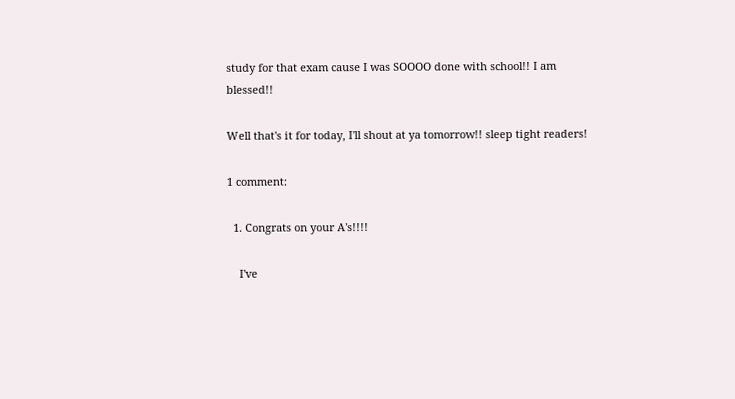study for that exam cause I was SOOOO done with school!! I am blessed!!

Well that's it for today, I'll shout at ya tomorrow!! sleep tight readers!

1 comment:

  1. Congrats on your A's!!!!

    I've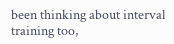been thinking about interval training too,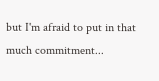but I'm afraid to put in that much commitment...